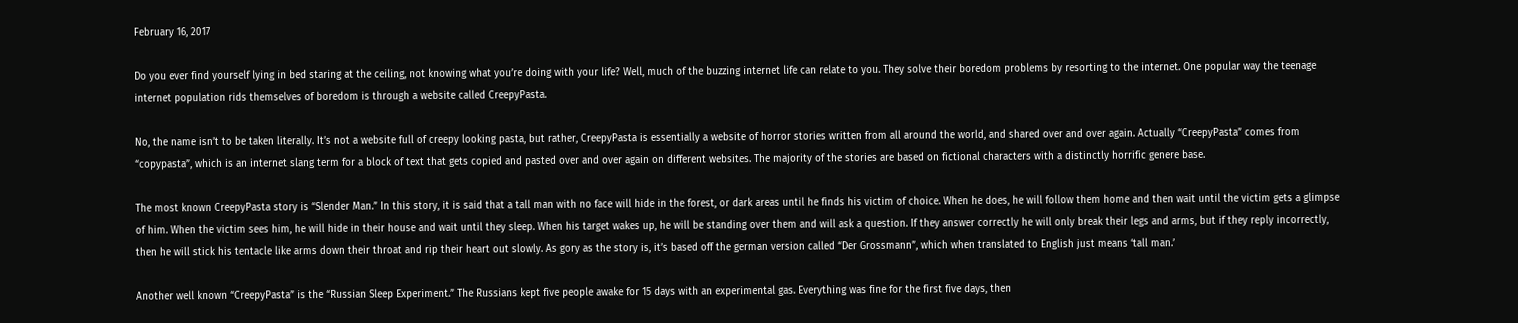February 16, 2017

Do you ever find yourself lying in bed staring at the ceiling, not knowing what you’re doing with your life? Well, much of the buzzing internet life can relate to you. They solve their boredom problems by resorting to the internet. One popular way the teenage internet population rids themselves of boredom is through a website called CreepyPasta.

No, the name isn’t to be taken literally. It’s not a website full of creepy looking pasta, but rather, CreepyPasta is essentially a website of horror stories written from all around the world, and shared over and over again. Actually “CreepyPasta” comes from “copypasta”, which is an internet slang term for a block of text that gets copied and pasted over and over again on different websites. The majority of the stories are based on fictional characters with a distinctly horrific genere base.

The most known CreepyPasta story is “Slender Man.” In this story, it is said that a tall man with no face will hide in the forest, or dark areas until he finds his victim of choice. When he does, he will follow them home and then wait until the victim gets a glimpse of him. When the victim sees him, he will hide in their house and wait until they sleep. When his target wakes up, he will be standing over them and will ask a question. If they answer correctly he will only break their legs and arms, but if they reply incorrectly, then he will stick his tentacle like arms down their throat and rip their heart out slowly. As gory as the story is, it’s based off the german version called “Der Grossmann”, which when translated to English just means ‘tall man.’

Another well known “CreepyPasta” is the “Russian Sleep Experiment.” The Russians kept five people awake for 15 days with an experimental gas. Everything was fine for the first five days, then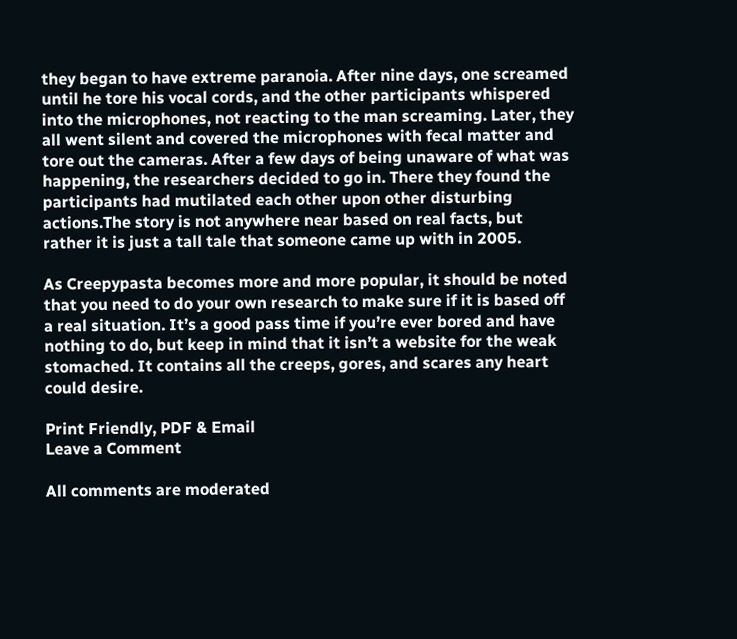they began to have extreme paranoia. After nine days, one screamed until he tore his vocal cords, and the other participants whispered into the microphones, not reacting to the man screaming. Later, they all went silent and covered the microphones with fecal matter and tore out the cameras. After a few days of being unaware of what was happening, the researchers decided to go in. There they found the participants had mutilated each other upon other disturbing actions.The story is not anywhere near based on real facts, but rather it is just a tall tale that someone came up with in 2005.

As Creepypasta becomes more and more popular, it should be noted that you need to do your own research to make sure if it is based off a real situation. It’s a good pass time if you’re ever bored and have nothing to do, but keep in mind that it isn’t a website for the weak stomached. It contains all the creeps, gores, and scares any heart could desire.

Print Friendly, PDF & Email
Leave a Comment

All comments are moderated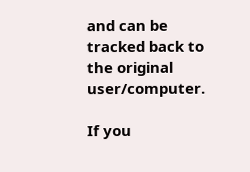and can be tracked back to the original user/computer.

If you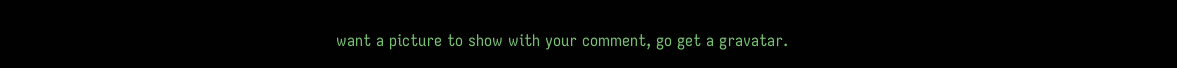want a picture to show with your comment, go get a gravatar.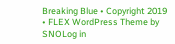Breaking Blue • Copyright 2019 • FLEX WordPress Theme by SNOLog in